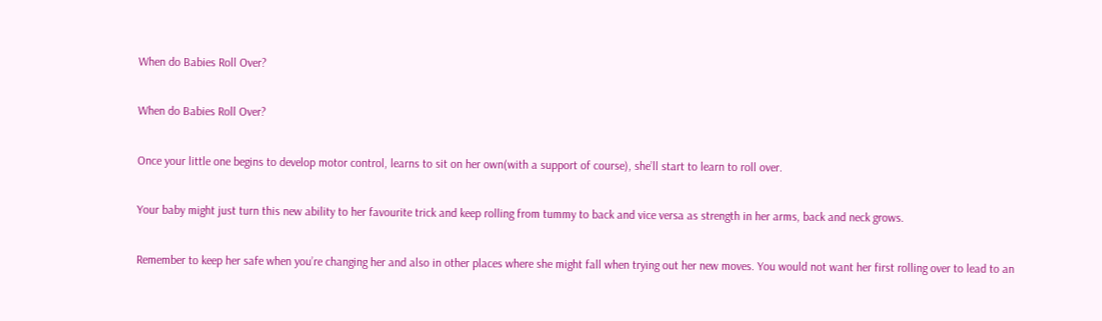When do Babies Roll Over?

When do Babies Roll Over?

Once your little one begins to develop motor control, learns to sit on her own(with a support of course), she’ll start to learn to roll over.

Your baby might just turn this new ability to her favourite trick and keep rolling from tummy to back and vice versa as strength in her arms, back and neck grows.

Remember to keep her safe when you’re changing her and also in other places where she might fall when trying out her new moves. You would not want her first rolling over to lead to an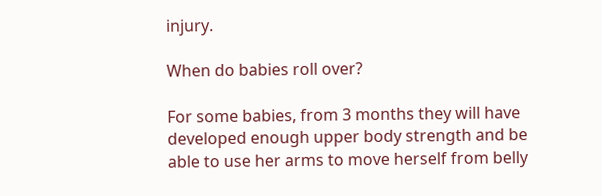injury.

When do babies roll over?

For some babies, from 3 months they will have developed enough upper body strength and be able to use her arms to move herself from belly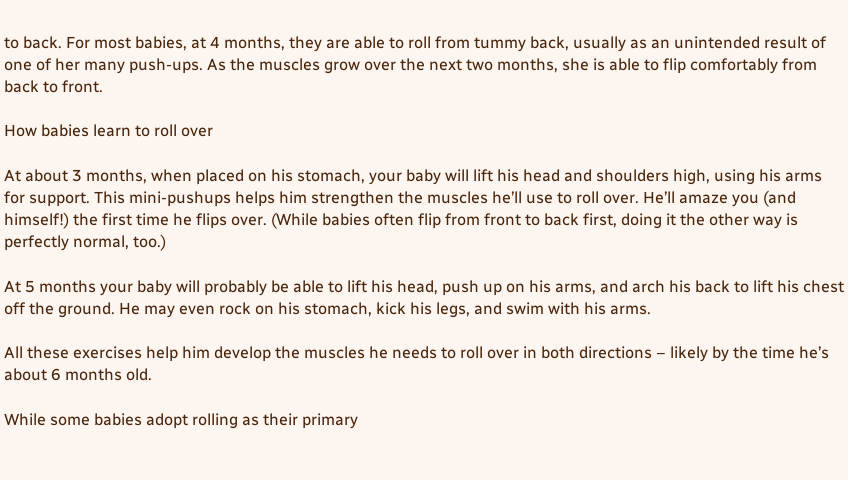to back. For most babies, at 4 months, they are able to roll from tummy back, usually as an unintended result of one of her many push-ups. As the muscles grow over the next two months, she is able to flip comfortably from back to front.

How babies learn to roll over

At about 3 months, when placed on his stomach, your baby will lift his head and shoulders high, using his arms for support. This mini-pushups helps him strengthen the muscles he’ll use to roll over. He’ll amaze you (and himself!) the first time he flips over. (While babies often flip from front to back first, doing it the other way is perfectly normal, too.)

At 5 months your baby will probably be able to lift his head, push up on his arms, and arch his back to lift his chest off the ground. He may even rock on his stomach, kick his legs, and swim with his arms.

All these exercises help him develop the muscles he needs to roll over in both directions – likely by the time he’s about 6 months old.

While some babies adopt rolling as their primary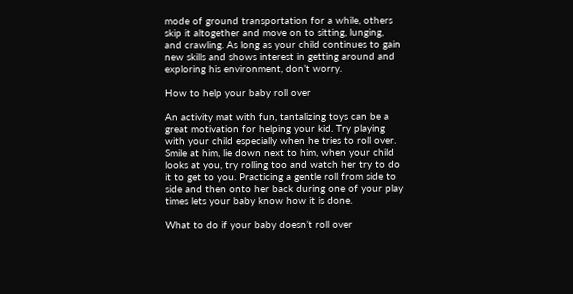mode of ground transportation for a while, others skip it altogether and move on to sitting, lunging, and crawling. As long as your child continues to gain new skills and shows interest in getting around and exploring his environment, don’t worry.

How to help your baby roll over

An activity mat with fun, tantalizing toys can be a great motivation for helping your kid. Try playing with your child especially when he tries to roll over. Smile at him, lie down next to him, when your child looks at you, try rolling too and watch her try to do it to get to you. Practicing a gentle roll from side to side and then onto her back during one of your play times lets your baby know how it is done.

What to do if your baby doesn’t roll over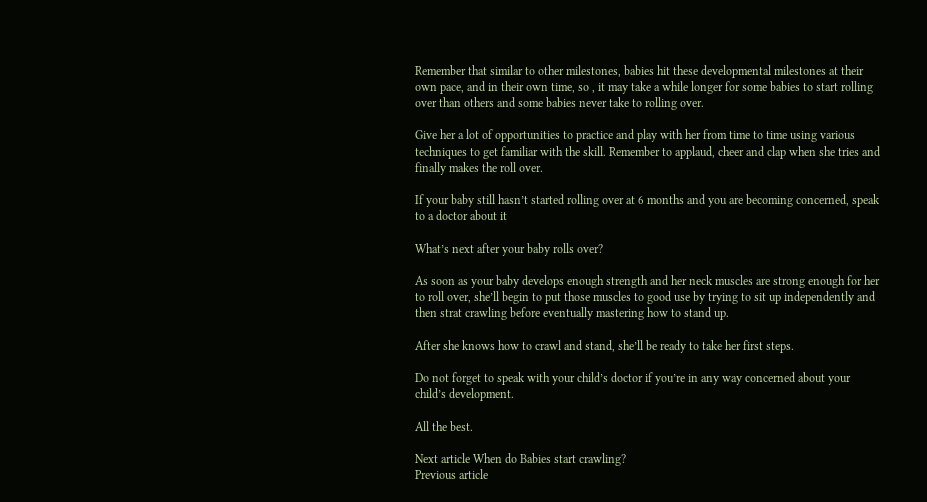Remember that similar to other milestones, babies hit these developmental milestones at their own pace, and in their own time, so , it may take a while longer for some babies to start rolling over than others and some babies never take to rolling over.

Give her a lot of opportunities to practice and play with her from time to time using various techniques to get familiar with the skill. Remember to applaud, cheer and clap when she tries and finally makes the roll over.

If your baby still hasn’t started rolling over at 6 months and you are becoming concerned, speak to a doctor about it

What’s next after your baby rolls over?

As soon as your baby develops enough strength and her neck muscles are strong enough for her to roll over, she’ll begin to put those muscles to good use by trying to sit up independently and then strat crawling before eventually mastering how to stand up.

After she knows how to crawl and stand, she’ll be ready to take her first steps.

Do not forget to speak with your child’s doctor if you’re in any way concerned about your child’s development.

All the best.

Next article When do Babies start crawling?
Previous article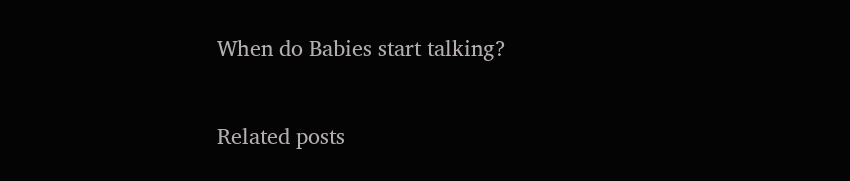When do Babies start talking?

Related posts